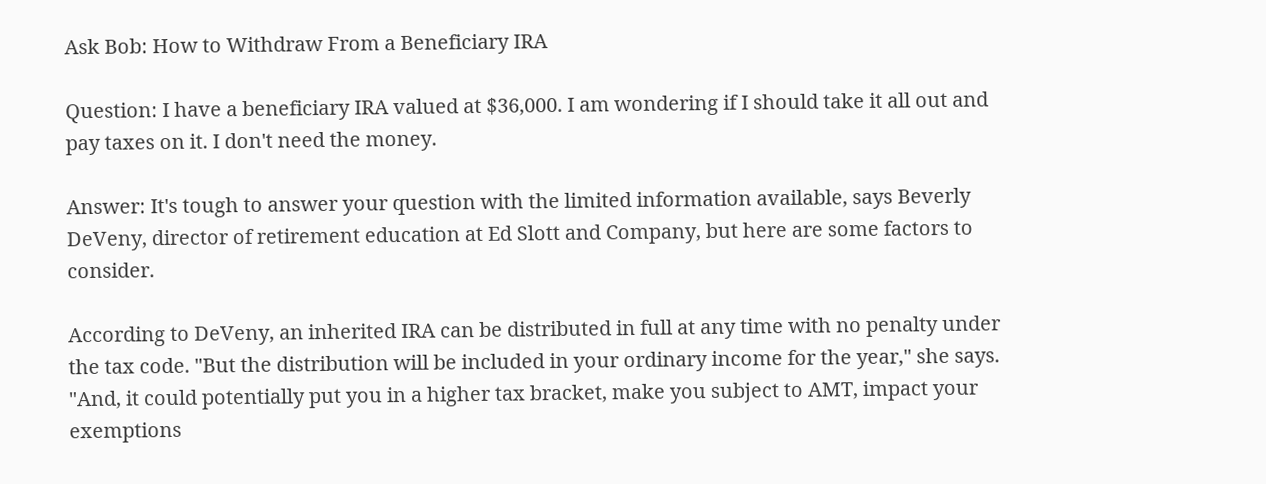Ask Bob: How to Withdraw From a Beneficiary IRA

Question: I have a beneficiary IRA valued at $36,000. I am wondering if I should take it all out and pay taxes on it. I don't need the money.

Answer: It's tough to answer your question with the limited information available, says Beverly DeVeny, director of retirement education at Ed Slott and Company, but here are some factors to consider.

According to DeVeny, an inherited IRA can be distributed in full at any time with no penalty under the tax code. "But the distribution will be included in your ordinary income for the year," she says. "And, it could potentially put you in a higher tax bracket, make you subject to AMT, impact your exemptions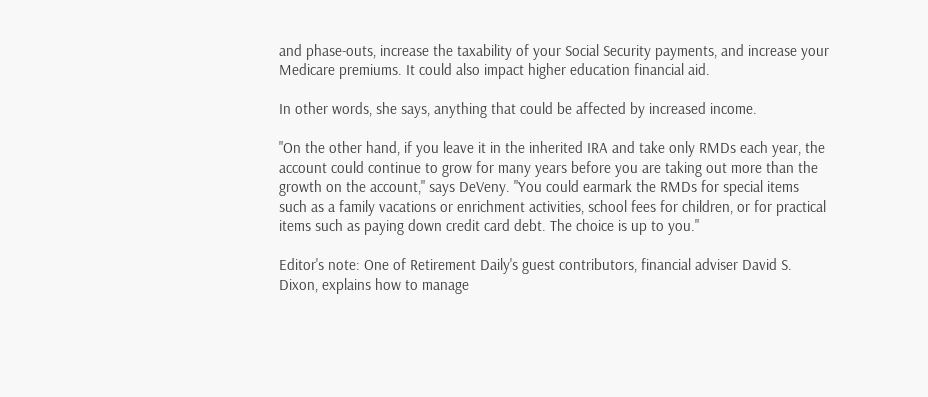and phase-outs, increase the taxability of your Social Security payments, and increase your Medicare premiums. It could also impact higher education financial aid.

In other words, she says, anything that could be affected by increased income.

"On the other hand, if you leave it in the inherited IRA and take only RMDs each year, the account could continue to grow for many years before you are taking out more than the growth on the account," says DeVeny. "You could earmark the RMDs for special items such as a family vacations or enrichment activities, school fees for children, or for practical items such as paying down credit card debt. The choice is up to you."

Editor's note: One of Retirement Daily's guest contributors, financial adviser David S. Dixon, explains how to manage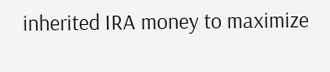inherited IRA money to maximize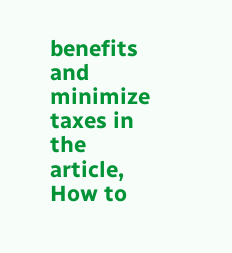benefits and minimize taxes in the article, How to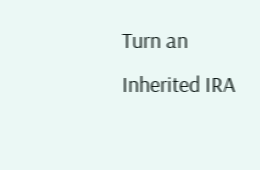Turn an Inherited IRA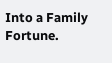Into a Family Fortune.